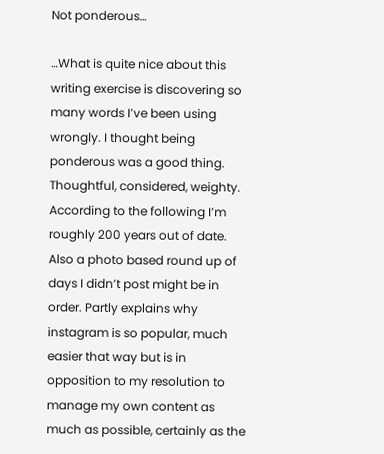Not ponderous…

…What is quite nice about this writing exercise is discovering so many words I’ve been using wrongly. I thought being ponderous was a good thing. Thoughtful, considered, weighty. According to the following I’m roughly 200 years out of date. Also a photo based round up of days I didn’t post might be in order. Partly explains why instagram is so popular, much easier that way but is in opposition to my resolution to manage my own content as much as possible, certainly as the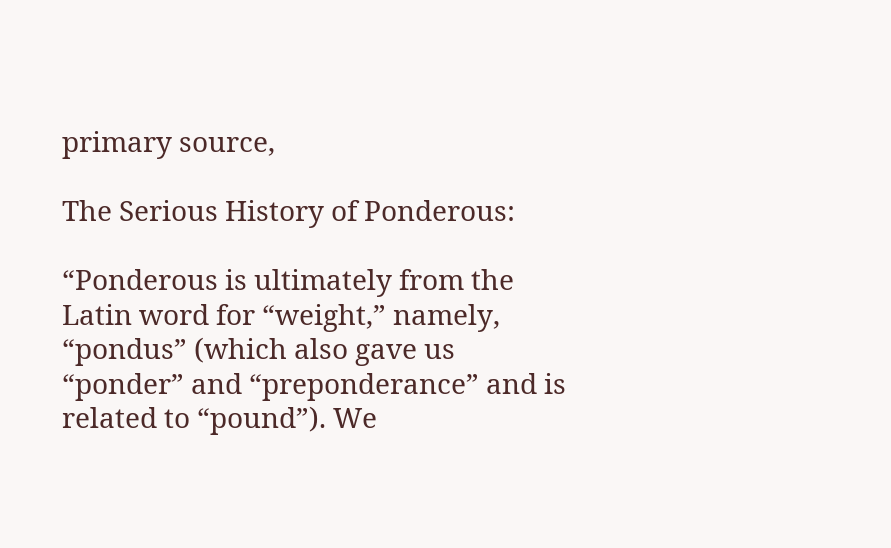primary source,

The Serious History of Ponderous:

“Ponderous is ultimately from the Latin word for “weight,” namely, “pondus” (which also gave us “ponder” and “preponderance” and is related to “pound”). We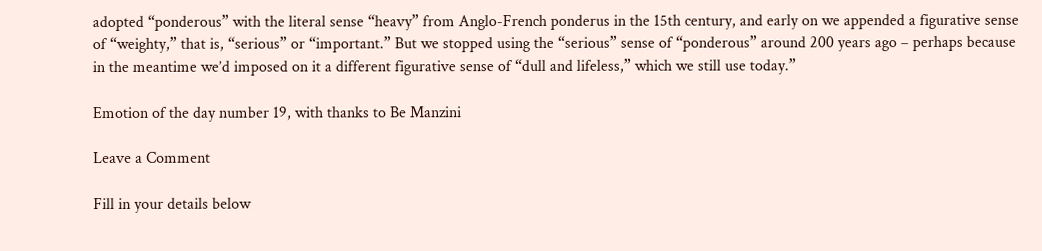adopted “ponderous” with the literal sense “heavy” from Anglo-French ponderus in the 15th century, and early on we appended a figurative sense of “weighty,” that is, “serious” or “important.” But we stopped using the “serious” sense of “ponderous” around 200 years ago – perhaps because in the meantime we’d imposed on it a different figurative sense of “dull and lifeless,” which we still use today.”

Emotion of the day number 19, with thanks to Be Manzini

Leave a Comment

Fill in your details below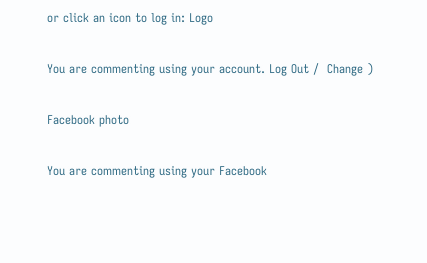or click an icon to log in: Logo

You are commenting using your account. Log Out /  Change )

Facebook photo

You are commenting using your Facebook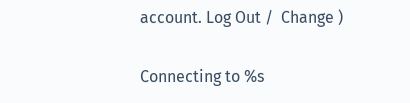account. Log Out /  Change )

Connecting to %s